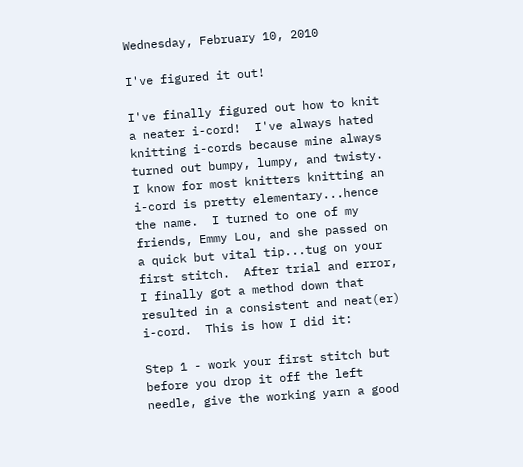Wednesday, February 10, 2010

I've figured it out!

I've finally figured out how to knit a neater i-cord!  I've always hated knitting i-cords because mine always turned out bumpy, lumpy, and twisty.  I know for most knitters knitting an i-cord is pretty elementary...hence the name.  I turned to one of my friends, Emmy Lou, and she passed on a quick but vital tip...tug on your first stitch.  After trial and error, I finally got a method down that resulted in a consistent and neat(er) i-cord.  This is how I did it:

Step 1 - work your first stitch but before you drop it off the left needle, give the working yarn a good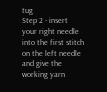tug
Step 2 - insert your right needle into the first stitch on the left needle and give the working yarn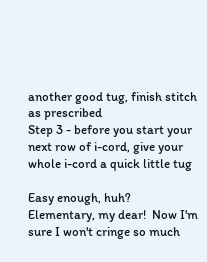another good tug, finish stitch as prescribed
Step 3 - before you start your next row of i-cord, give your whole i-cord a quick little tug

Easy enough, huh?  Elementary, my dear!  Now I'm sure I won't cringe so much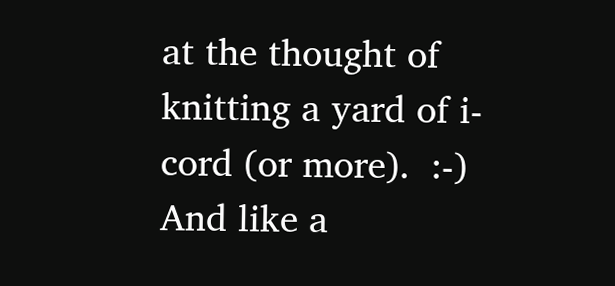at the thought of knitting a yard of i-cord (or more).  :-)  And like a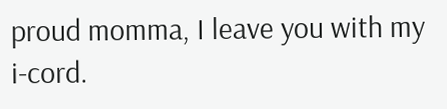proud momma, I leave you with my i-cord.